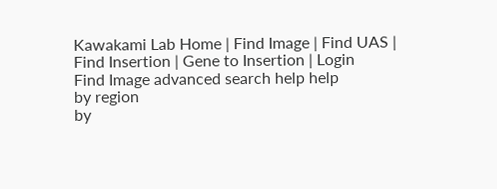Kawakami Lab Home | Find Image | Find UAS | Find Insertion | Gene to Insertion | Login
Find Image advanced search help help
by region
by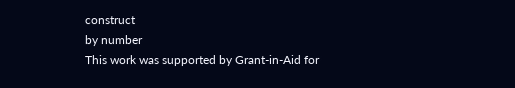construct
by number
This work was supported by Grant-in-Aid for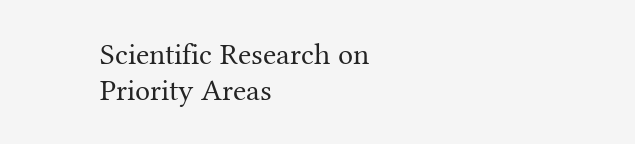Scientific Research on Priority Areas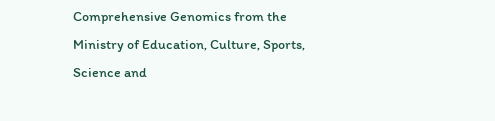Comprehensive Genomics from the Ministry of Education, Culture, Sports, Science and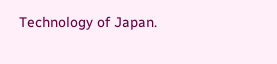Technology of Japan.